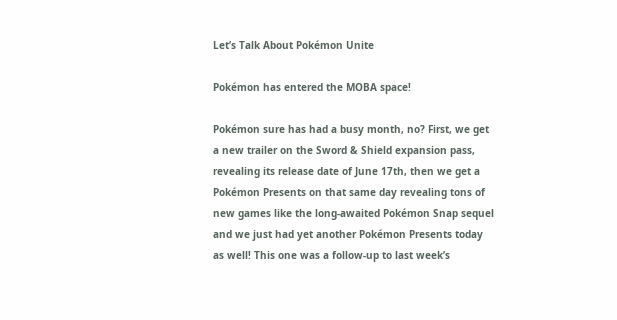Let’s Talk About Pokémon Unite

Pokémon has entered the MOBA space!

Pokémon sure has had a busy month, no? First, we get a new trailer on the Sword & Shield expansion pass, revealing its release date of June 17th, then we get a Pokémon Presents on that same day revealing tons of new games like the long-awaited Pokémon Snap sequel and we just had yet another Pokémon Presents today as well! This one was a follow-up to last week’s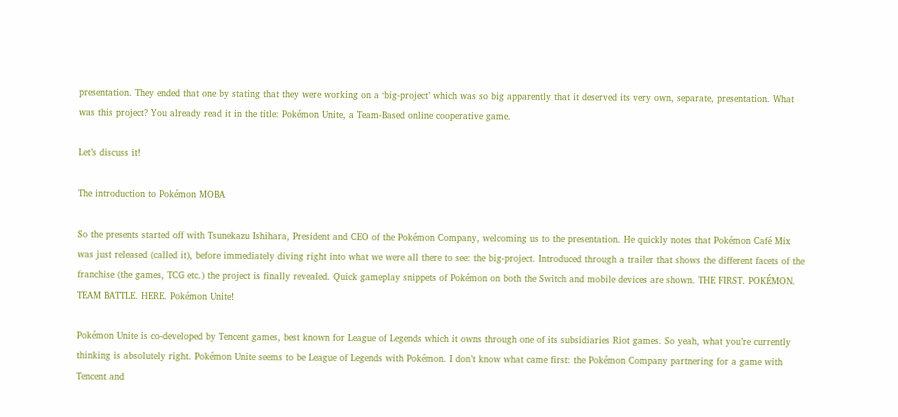presentation. They ended that one by stating that they were working on a ‘big-project’ which was so big apparently that it deserved its very own, separate, presentation. What was this project? You already read it in the title: Pokémon Unite, a Team-Based online cooperative game.

Let’s discuss it!

The introduction to Pokémon MOBA

So the presents started off with Tsunekazu Ishihara, President and CEO of the Pokémon Company, welcoming us to the presentation. He quickly notes that Pokémon Café Mix was just released (called it), before immediately diving right into what we were all there to see: the big-project. Introduced through a trailer that shows the different facets of the franchise (the games, TCG etc.) the project is finally revealed. Quick gameplay snippets of Pokémon on both the Switch and mobile devices are shown. THE FIRST. POKÉMON. TEAM BATTLE. HERE. Pokémon Unite!

Pokémon Unite is co-developed by Tencent games, best known for League of Legends which it owns through one of its subsidiaries Riot games. So yeah, what you’re currently thinking is absolutely right. Pokémon Unite seems to be League of Legends with Pokémon. I don’t know what came first: the Pokémon Company partnering for a game with Tencent and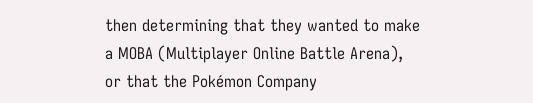then determining that they wanted to make a MOBA (Multiplayer Online Battle Arena), or that the Pokémon Company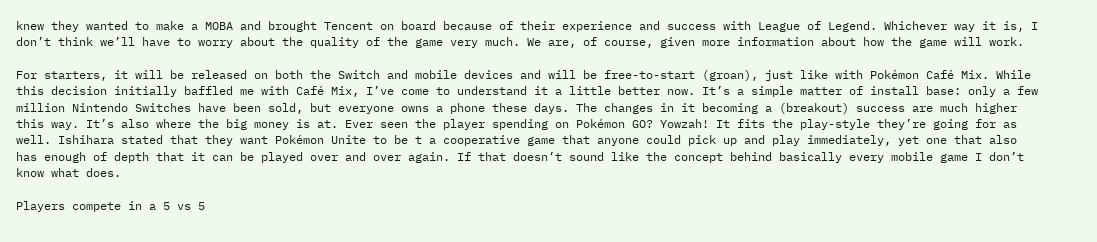knew they wanted to make a MOBA and brought Tencent on board because of their experience and success with League of Legend. Whichever way it is, I don’t think we’ll have to worry about the quality of the game very much. We are, of course, given more information about how the game will work.

For starters, it will be released on both the Switch and mobile devices and will be free-to-start (groan), just like with Pokémon Café Mix. While this decision initially baffled me with Café Mix, I’ve come to understand it a little better now. It’s a simple matter of install base: only a few million Nintendo Switches have been sold, but everyone owns a phone these days. The changes in it becoming a (breakout) success are much higher this way. It’s also where the big money is at. Ever seen the player spending on Pokémon GO? Yowzah! It fits the play-style they’re going for as well. Ishihara stated that they want Pokémon Unite to be t a cooperative game that anyone could pick up and play immediately, yet one that also has enough of depth that it can be played over and over again. If that doesn’t sound like the concept behind basically every mobile game I don’t know what does.

Players compete in a 5 vs 5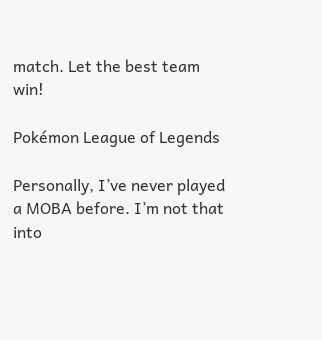match. Let the best team win!

Pokémon League of Legends

Personally, I’ve never played a MOBA before. I’m not that into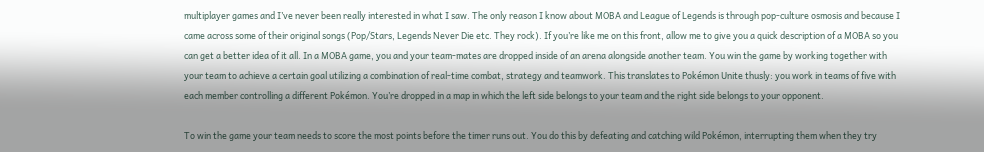multiplayer games and I’ve never been really interested in what I saw. The only reason I know about MOBA and League of Legends is through pop-culture osmosis and because I came across some of their original songs (Pop/Stars, Legends Never Die etc. They rock). If you’re like me on this front, allow me to give you a quick description of a MOBA so you can get a better idea of it all. In a MOBA game, you and your team-mates are dropped inside of an arena alongside another team. You win the game by working together with your team to achieve a certain goal utilizing a combination of real-time combat, strategy and teamwork. This translates to Pokémon Unite thusly: you work in teams of five with each member controlling a different Pokémon. You’re dropped in a map in which the left side belongs to your team and the right side belongs to your opponent.

To win the game your team needs to score the most points before the timer runs out. You do this by defeating and catching wild Pokémon, interrupting them when they try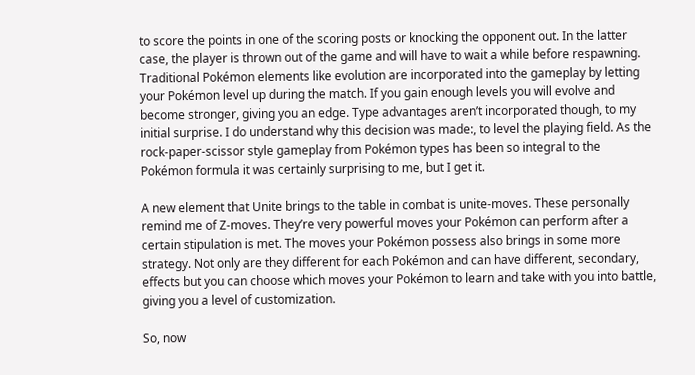to score the points in one of the scoring posts or knocking the opponent out. In the latter case, the player is thrown out of the game and will have to wait a while before respawning. Traditional Pokémon elements like evolution are incorporated into the gameplay by letting your Pokémon level up during the match. If you gain enough levels you will evolve and become stronger, giving you an edge. Type advantages aren’t incorporated though, to my initial surprise. I do understand why this decision was made:, to level the playing field. As the rock-paper-scissor style gameplay from Pokémon types has been so integral to the Pokémon formula it was certainly surprising to me, but I get it.

A new element that Unite brings to the table in combat is unite-moves. These personally remind me of Z-moves. They’re very powerful moves your Pokémon can perform after a certain stipulation is met. The moves your Pokémon possess also brings in some more strategy. Not only are they different for each Pokémon and can have different, secondary, effects but you can choose which moves your Pokémon to learn and take with you into battle, giving you a level of customization.

So, now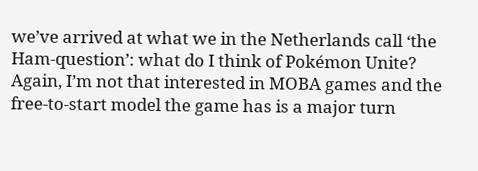we’ve arrived at what we in the Netherlands call ‘the Ham-question’: what do I think of Pokémon Unite? Again, I’m not that interested in MOBA games and the free-to-start model the game has is a major turn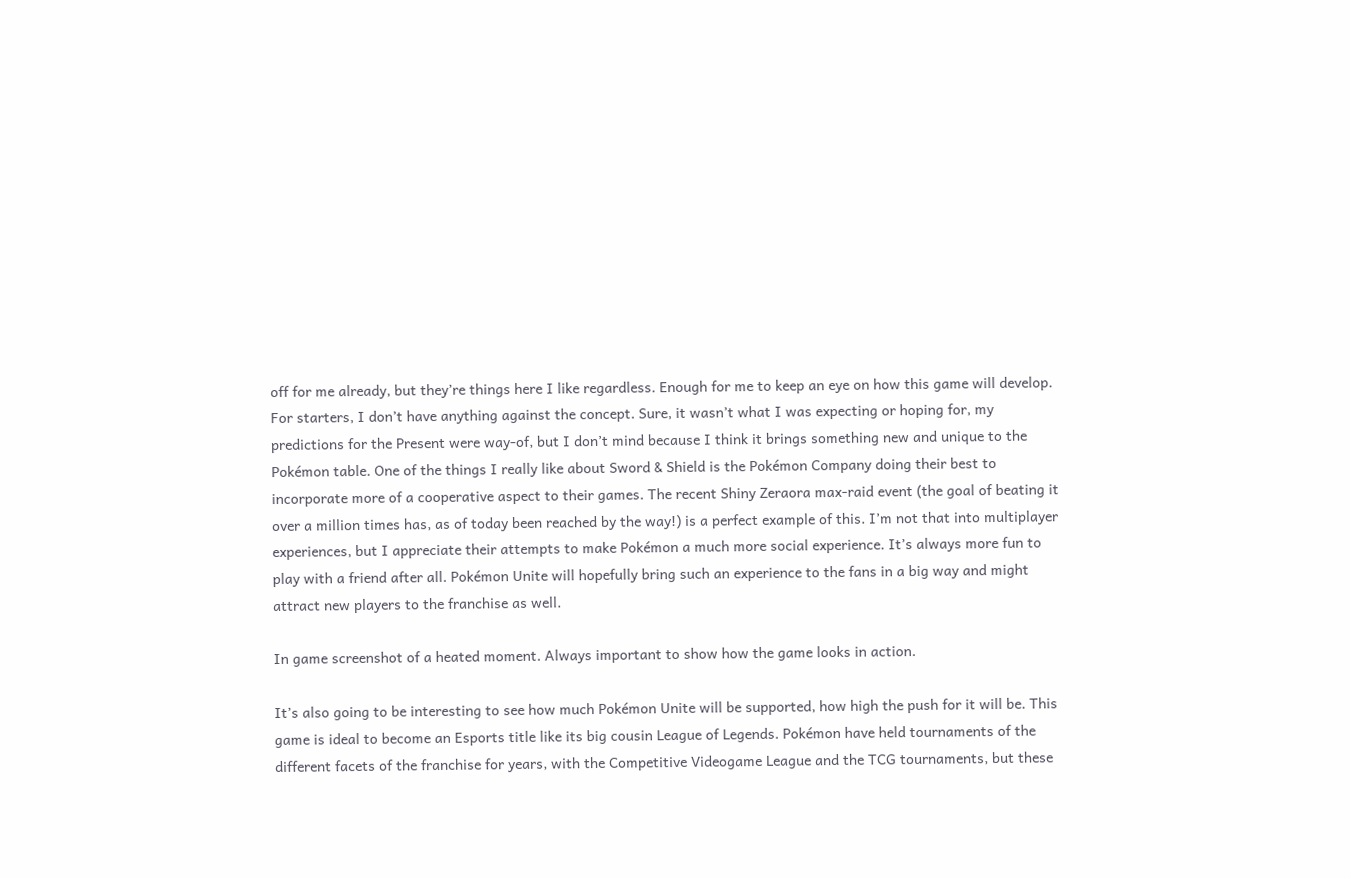off for me already, but they’re things here I like regardless. Enough for me to keep an eye on how this game will develop. For starters, I don’t have anything against the concept. Sure, it wasn’t what I was expecting or hoping for, my predictions for the Present were way-of, but I don’t mind because I think it brings something new and unique to the Pokémon table. One of the things I really like about Sword & Shield is the Pokémon Company doing their best to incorporate more of a cooperative aspect to their games. The recent Shiny Zeraora max-raid event (the goal of beating it over a million times has, as of today been reached by the way!) is a perfect example of this. I’m not that into multiplayer experiences, but I appreciate their attempts to make Pokémon a much more social experience. It’s always more fun to play with a friend after all. Pokémon Unite will hopefully bring such an experience to the fans in a big way and might attract new players to the franchise as well.

In game screenshot of a heated moment. Always important to show how the game looks in action.

It’s also going to be interesting to see how much Pokémon Unite will be supported, how high the push for it will be. This game is ideal to become an Esports title like its big cousin League of Legends. Pokémon have held tournaments of the different facets of the franchise for years, with the Competitive Videogame League and the TCG tournaments, but these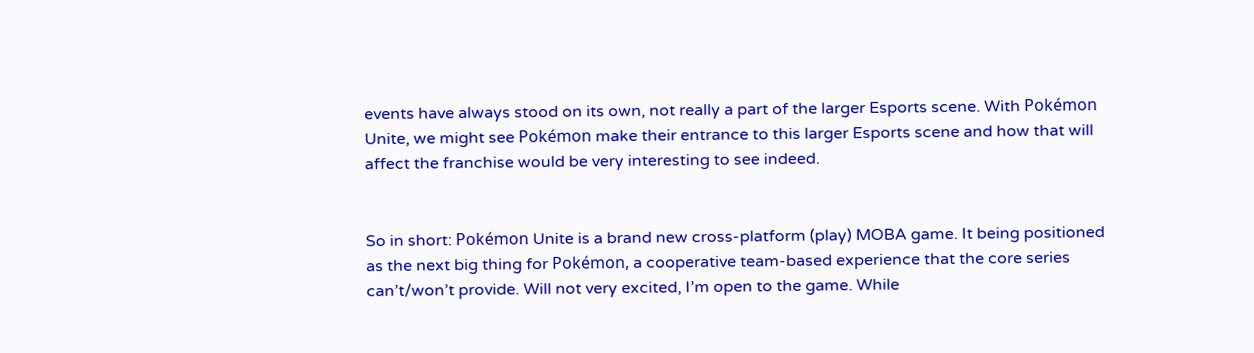events have always stood on its own, not really a part of the larger Esports scene. With Pokémon Unite, we might see Pokémon make their entrance to this larger Esports scene and how that will affect the franchise would be very interesting to see indeed.


So in short: Pokémon Unite is a brand new cross-platform (play) MOBA game. It being positioned as the next big thing for Pokémon, a cooperative team-based experience that the core series can’t/won’t provide. Will not very excited, I’m open to the game. While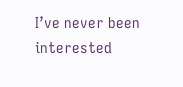I’ve never been interested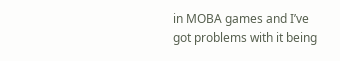in MOBA games and I’ve got problems with it being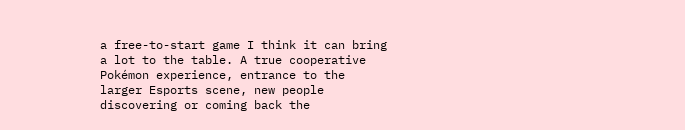a free-to-start game I think it can bring a lot to the table. A true cooperative Pokémon experience, entrance to the larger Esports scene, new people discovering or coming back the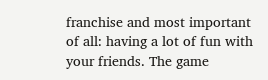franchise and most important of all: having a lot of fun with your friends. The game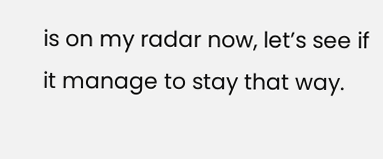is on my radar now, let’s see if it manage to stay that way.